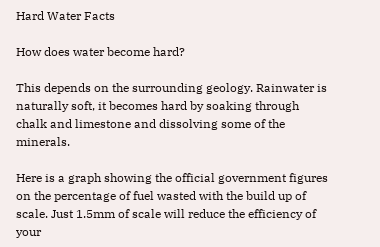Hard Water Facts

How does water become hard?

This depends on the surrounding geology. Rainwater is naturally soft, it becomes hard by soaking through chalk and limestone and dissolving some of the minerals.

Here is a graph showing the official government figures on the percentage of fuel wasted with the build up of scale. Just 1.5mm of scale will reduce the efficiency of your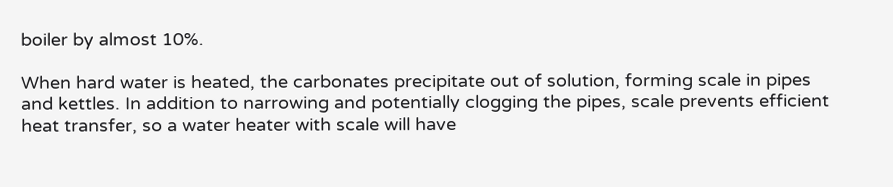boiler by almost 10%.

When hard water is heated, the carbonates precipitate out of solution, forming scale in pipes and kettles. In addition to narrowing and potentially clogging the pipes, scale prevents efficient heat transfer, so a water heater with scale will have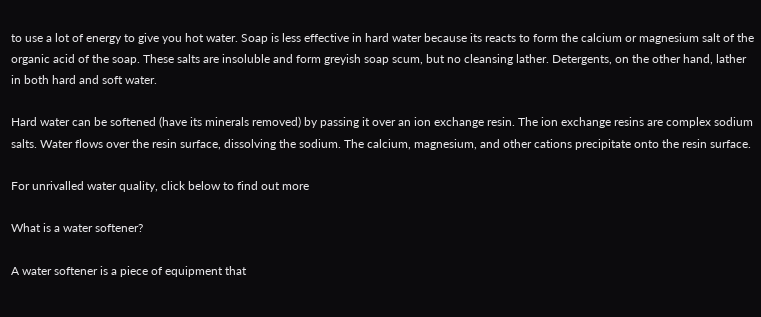to use a lot of energy to give you hot water. Soap is less effective in hard water because its reacts to form the calcium or magnesium salt of the organic acid of the soap. These salts are insoluble and form greyish soap scum, but no cleansing lather. Detergents, on the other hand, lather in both hard and soft water.

Hard water can be softened (have its minerals removed) by passing it over an ion exchange resin. The ion exchange resins are complex sodium salts. Water flows over the resin surface, dissolving the sodium. The calcium, magnesium, and other cations precipitate onto the resin surface.

For unrivalled water quality, click below to find out more

What is a water softener?

A water softener is a piece of equipment that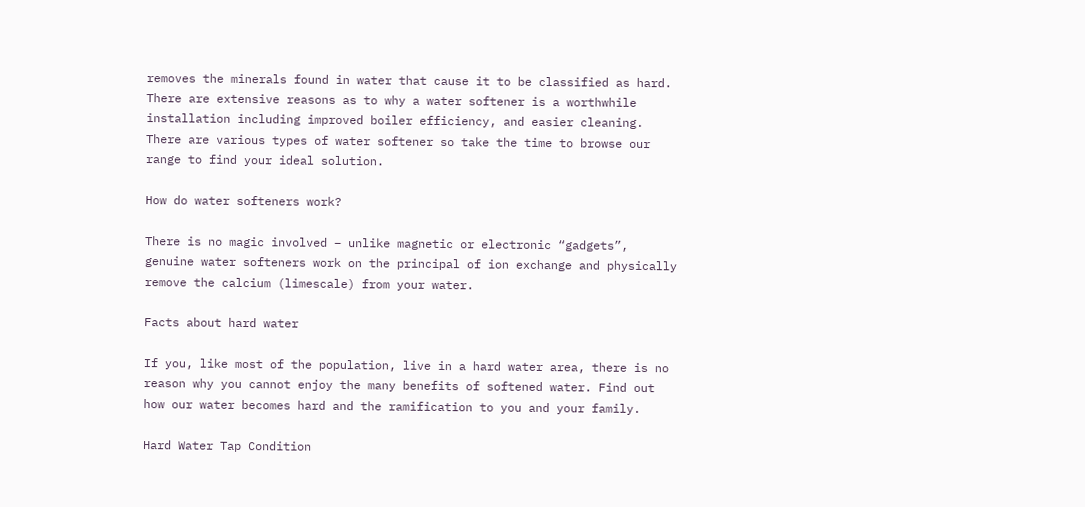removes the minerals found in water that cause it to be classified as hard. There are extensive reasons as to why a water softener is a worthwhile installation including improved boiler efficiency, and easier cleaning. There are various types of water softener so take the time to browse our range to find your ideal solution.

How do water softeners work?

There is no magic involved – unlike magnetic or electronic “gadgets”, genuine water softeners work on the principal of ion exchange and physically remove the calcium (limescale) from your water.

Facts about hard water

If you, like most of the population, live in a hard water area, there is no reason why you cannot enjoy the many benefits of softened water. Find out how our water becomes hard and the ramification to you and your family.

Hard Water Tap Condition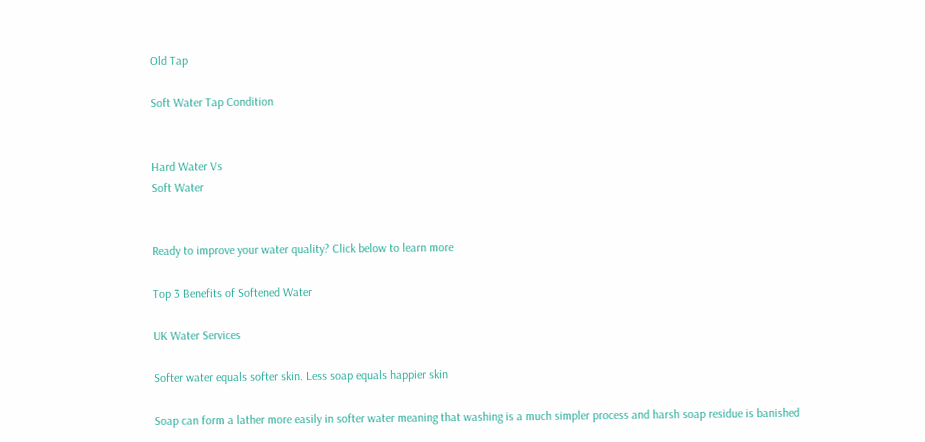Old Tap

Soft Water Tap Condition


Hard Water Vs
Soft Water


Ready to improve your water quality? Click below to learn more

Top 3 Benefits of Softened Water

UK Water Services

Softer water equals softer skin. Less soap equals happier skin

Soap can form a lather more easily in softer water meaning that washing is a much simpler process and harsh soap residue is banished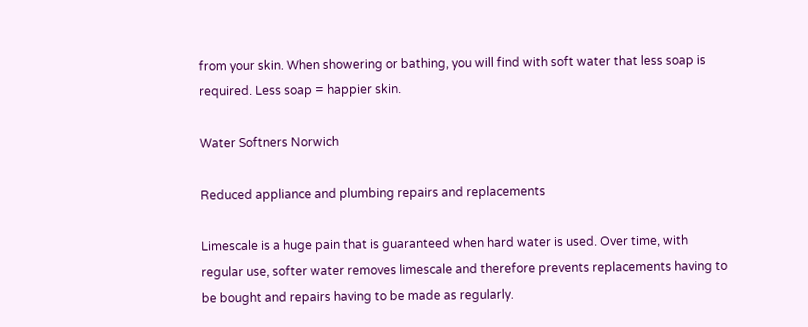from your skin. When showering or bathing, you will find with soft water that less soap is required. Less soap = happier skin.

Water Softners Norwich

Reduced appliance and plumbing repairs and replacements

Limescale is a huge pain that is guaranteed when hard water is used. Over time, with regular use, softer water removes limescale and therefore prevents replacements having to be bought and repairs having to be made as regularly.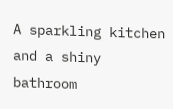A sparkling kitchen and a shiny bathroom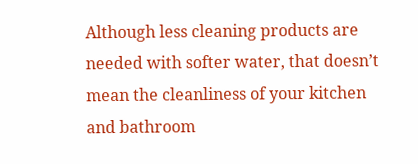Although less cleaning products are needed with softer water, that doesn’t mean the cleanliness of your kitchen and bathroom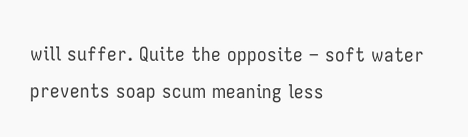will suffer. Quite the opposite – soft water prevents soap scum meaning less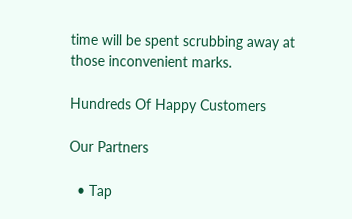time will be spent scrubbing away at those inconvenient marks.

Hundreds Of Happy Customers

Our Partners

  • Tap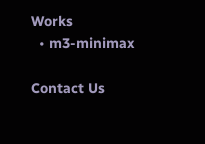Works
  • m3-minimax

Contact Us